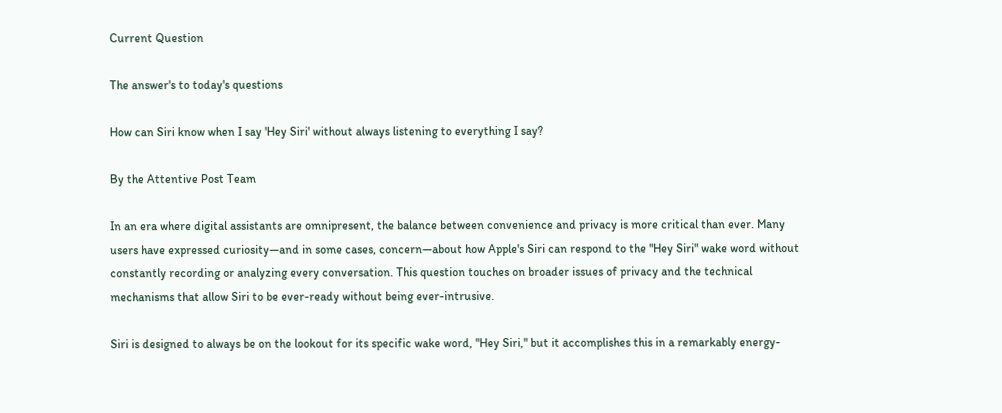Current Question

The answer's to today's questions

How can Siri know when I say 'Hey Siri' without always listening to everything I say?

By the Attentive Post Team

In an era where digital assistants are omnipresent, the balance between convenience and privacy is more critical than ever. Many users have expressed curiosity—and in some cases, concern—about how Apple's Siri can respond to the "Hey Siri" wake word without constantly recording or analyzing every conversation. This question touches on broader issues of privacy and the technical mechanisms that allow Siri to be ever-ready without being ever-intrusive.

Siri is designed to always be on the lookout for its specific wake word, "Hey Siri," but it accomplishes this in a remarkably energy-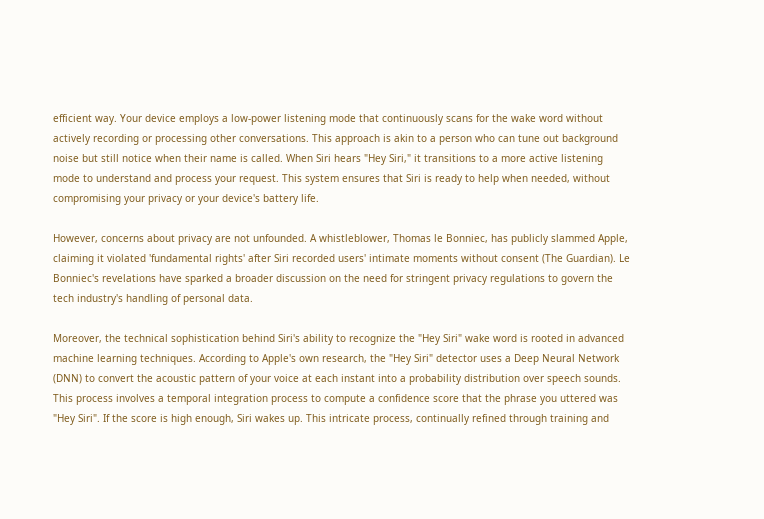efficient way. Your device employs a low-power listening mode that continuously scans for the wake word without actively recording or processing other conversations. This approach is akin to a person who can tune out background noise but still notice when their name is called. When Siri hears "Hey Siri," it transitions to a more active listening mode to understand and process your request. This system ensures that Siri is ready to help when needed, without compromising your privacy or your device's battery life.

However, concerns about privacy are not unfounded. A whistleblower, Thomas le Bonniec, has publicly slammed Apple, claiming it violated 'fundamental rights' after Siri recorded users' intimate moments without consent (The Guardian). Le Bonniec's revelations have sparked a broader discussion on the need for stringent privacy regulations to govern the tech industry's handling of personal data.

Moreover, the technical sophistication behind Siri's ability to recognize the "Hey Siri" wake word is rooted in advanced machine learning techniques. According to Apple's own research, the "Hey Siri" detector uses a Deep Neural Network (DNN) to convert the acoustic pattern of your voice at each instant into a probability distribution over speech sounds. This process involves a temporal integration process to compute a confidence score that the phrase you uttered was "Hey Siri". If the score is high enough, Siri wakes up. This intricate process, continually refined through training and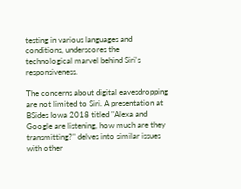testing in various languages and conditions, underscores the technological marvel behind Siri's responsiveness.

The concerns about digital eavesdropping are not limited to Siri. A presentation at BSides Iowa 2018 titled "Alexa and Google are listening, how much are they transmitting?" delves into similar issues with other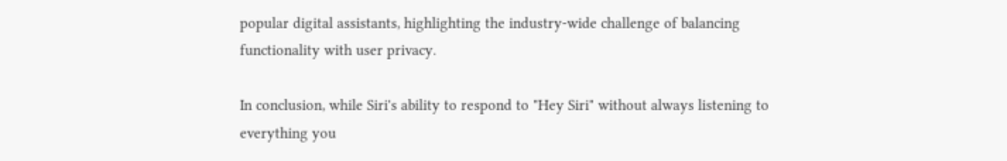popular digital assistants, highlighting the industry-wide challenge of balancing functionality with user privacy.

In conclusion, while Siri's ability to respond to "Hey Siri" without always listening to everything you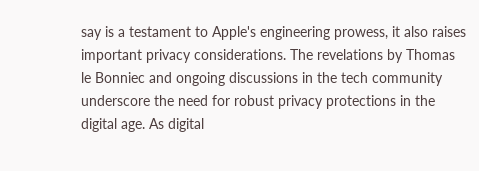say is a testament to Apple's engineering prowess, it also raises important privacy considerations. The revelations by Thomas le Bonniec and ongoing discussions in the tech community underscore the need for robust privacy protections in the digital age. As digital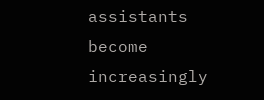assistants become increasingly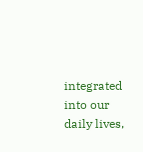integrated into our daily lives,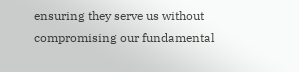ensuring they serve us without compromising our fundamental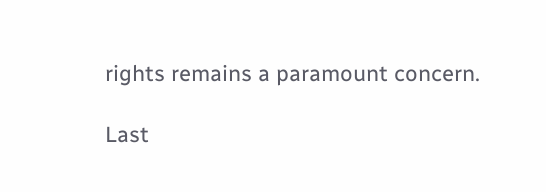rights remains a paramount concern.

Last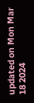updated on Mon Mar 18 2024